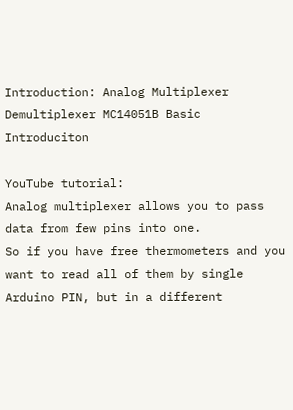Introduction: Analog Multiplexer Demultiplexer MC14051B Basic Introduciton

YouTube tutorial:
Analog multiplexer allows you to pass data from few pins into one.
So if you have free thermometers and you want to read all of them by single Arduino PIN, but in a different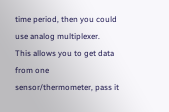time period, then you could use analog multiplexer.
This allows you to get data from one sensor/thermometer, pass it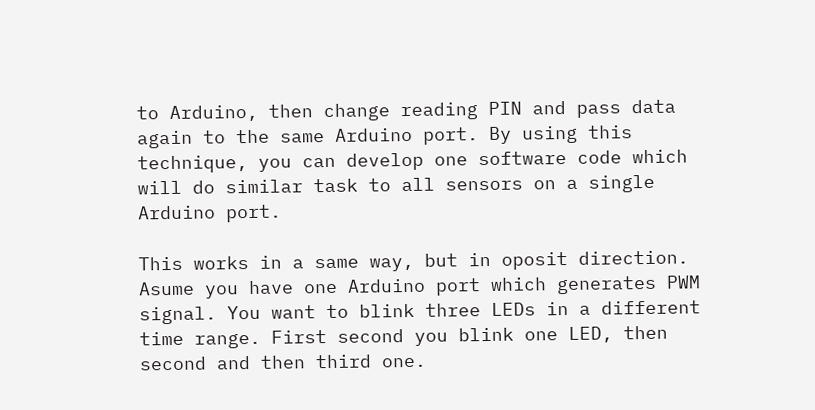to Arduino, then change reading PIN and pass data again to the same Arduino port. By using this technique, you can develop one software code which will do similar task to all sensors on a single Arduino port.

This works in a same way, but in oposit direction.
Asume you have one Arduino port which generates PWM signal. You want to blink three LEDs in a different time range. First second you blink one LED, then second and then third one.